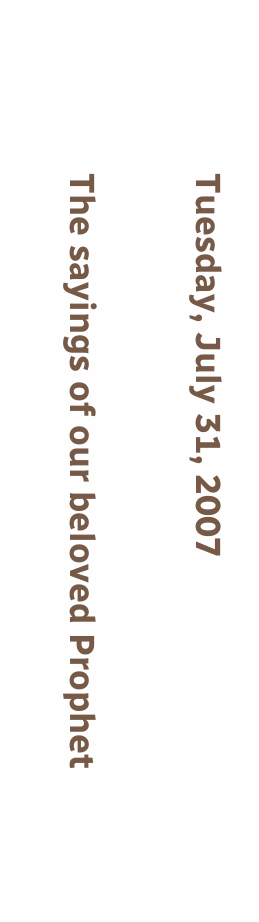Tuesday, July 31, 2007


The sayings of our beloved Prophet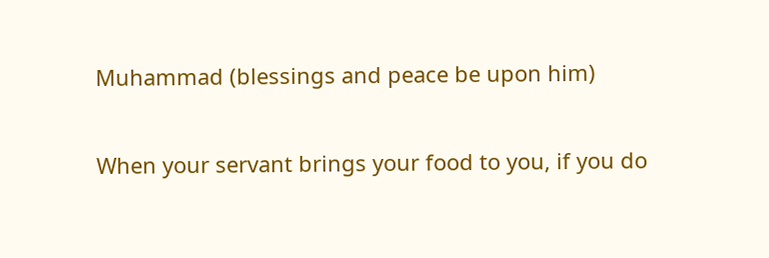Muhammad (blessings and peace be upon him)

When your servant brings your food to you, if you do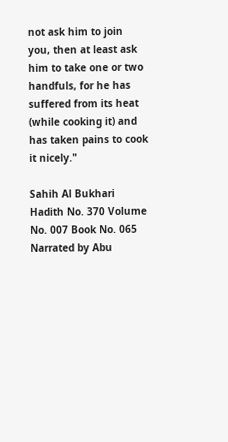not ask him to join you, then at least ask him to take one or two handfuls, for he has suffered from its heat (while cooking it) and has taken pains to cook it nicely."

Sahih Al Bukhari Hadith No. 370 Volume No. 007 Book No. 065 Narrated by Abu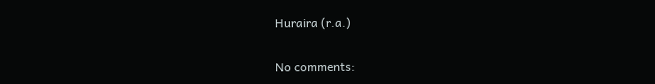Huraira (r.a.)

No comments: